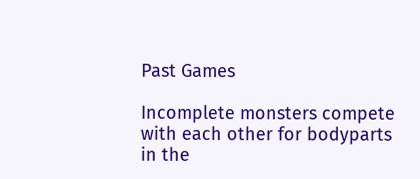Past Games

Incomplete monsters compete with each other for bodyparts in the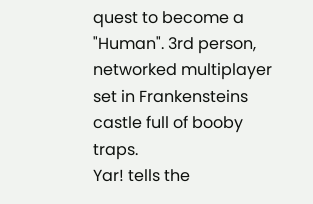quest to become a "Human". 3rd person, networked multiplayer set in Frankensteins castle full of booby traps.
Yar! tells the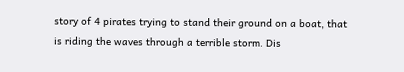story of 4 pirates trying to stand their ground on a boat, that is riding the waves through a terrible storm. Dis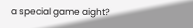a special game aight?